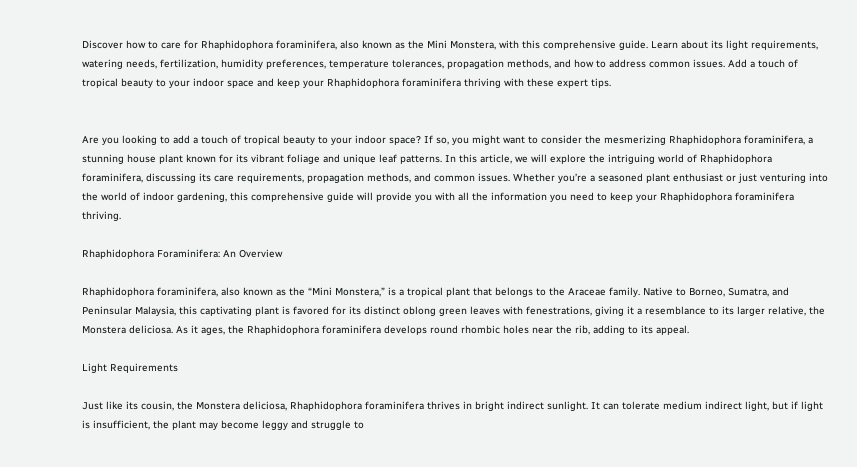Discover how to care for Rhaphidophora foraminifera, also known as the Mini Monstera, with this comprehensive guide. Learn about its light requirements, watering needs, fertilization, humidity preferences, temperature tolerances, propagation methods, and how to address common issues. Add a touch of tropical beauty to your indoor space and keep your Rhaphidophora foraminifera thriving with these expert tips.


Are you looking to add a touch of tropical beauty to your indoor space? If so, you might want to consider the mesmerizing Rhaphidophora foraminifera, a stunning house plant known for its vibrant foliage and unique leaf patterns. In this article, we will explore the intriguing world of Rhaphidophora foraminifera, discussing its care requirements, propagation methods, and common issues. Whether you’re a seasoned plant enthusiast or just venturing into the world of indoor gardening, this comprehensive guide will provide you with all the information you need to keep your Rhaphidophora foraminifera thriving.

Rhaphidophora Foraminifera: An Overview

Rhaphidophora foraminifera, also known as the “Mini Monstera,” is a tropical plant that belongs to the Araceae family. Native to Borneo, Sumatra, and Peninsular Malaysia, this captivating plant is favored for its distinct oblong green leaves with fenestrations, giving it a resemblance to its larger relative, the Monstera deliciosa. As it ages, the Rhaphidophora foraminifera develops round rhombic holes near the rib, adding to its appeal.

Light Requirements

Just like its cousin, the Monstera deliciosa, Rhaphidophora foraminifera thrives in bright indirect sunlight. It can tolerate medium indirect light, but if light is insufficient, the plant may become leggy and struggle to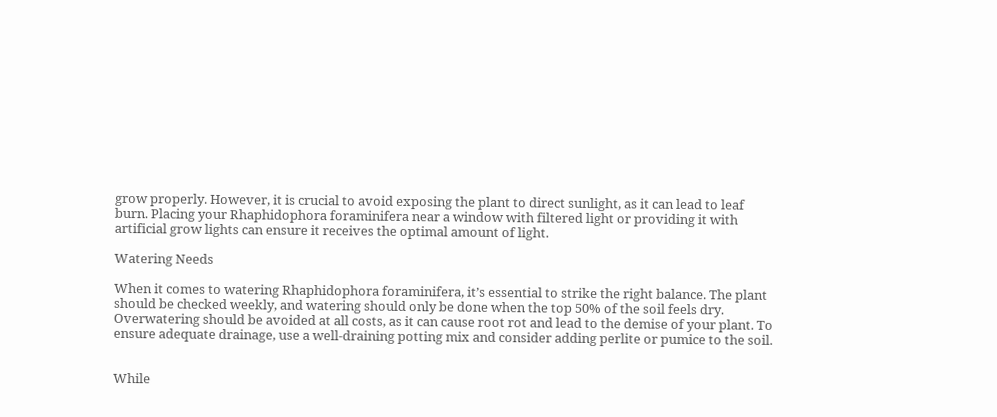grow properly. However, it is crucial to avoid exposing the plant to direct sunlight, as it can lead to leaf burn. Placing your Rhaphidophora foraminifera near a window with filtered light or providing it with artificial grow lights can ensure it receives the optimal amount of light.

Watering Needs

When it comes to watering Rhaphidophora foraminifera, it’s essential to strike the right balance. The plant should be checked weekly, and watering should only be done when the top 50% of the soil feels dry. Overwatering should be avoided at all costs, as it can cause root rot and lead to the demise of your plant. To ensure adequate drainage, use a well-draining potting mix and consider adding perlite or pumice to the soil.


While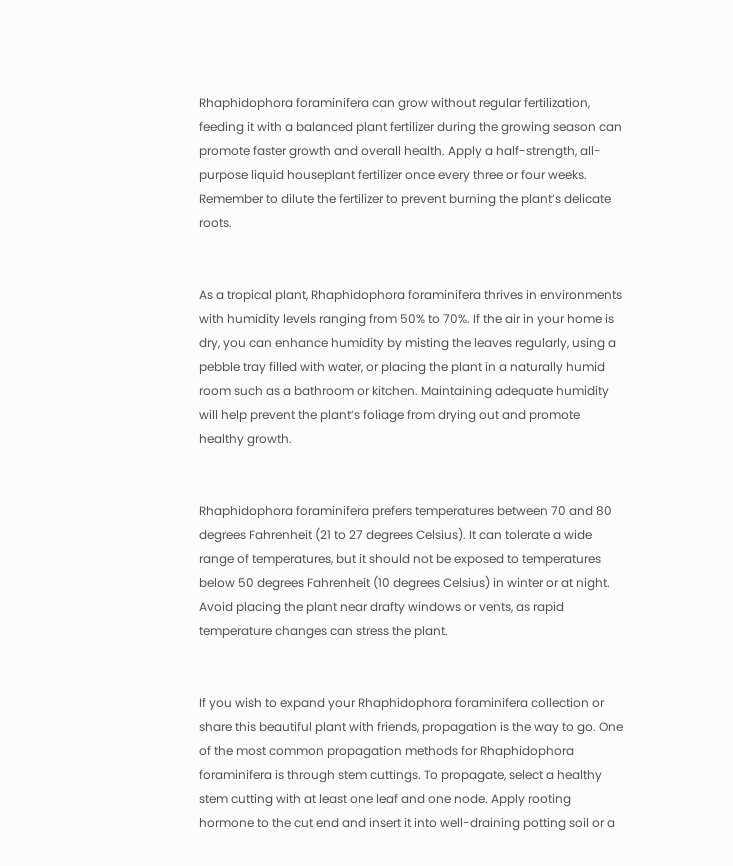Rhaphidophora foraminifera can grow without regular fertilization, feeding it with a balanced plant fertilizer during the growing season can promote faster growth and overall health. Apply a half-strength, all-purpose liquid houseplant fertilizer once every three or four weeks. Remember to dilute the fertilizer to prevent burning the plant’s delicate roots.


As a tropical plant, Rhaphidophora foraminifera thrives in environments with humidity levels ranging from 50% to 70%. If the air in your home is dry, you can enhance humidity by misting the leaves regularly, using a pebble tray filled with water, or placing the plant in a naturally humid room such as a bathroom or kitchen. Maintaining adequate humidity will help prevent the plant’s foliage from drying out and promote healthy growth.


Rhaphidophora foraminifera prefers temperatures between 70 and 80 degrees Fahrenheit (21 to 27 degrees Celsius). It can tolerate a wide range of temperatures, but it should not be exposed to temperatures below 50 degrees Fahrenheit (10 degrees Celsius) in winter or at night. Avoid placing the plant near drafty windows or vents, as rapid temperature changes can stress the plant.


If you wish to expand your Rhaphidophora foraminifera collection or share this beautiful plant with friends, propagation is the way to go. One of the most common propagation methods for Rhaphidophora foraminifera is through stem cuttings. To propagate, select a healthy stem cutting with at least one leaf and one node. Apply rooting hormone to the cut end and insert it into well-draining potting soil or a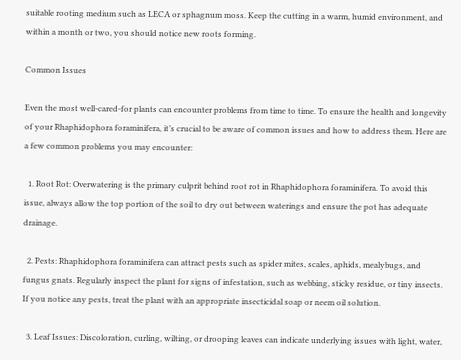suitable rooting medium such as LECA or sphagnum moss. Keep the cutting in a warm, humid environment, and within a month or two, you should notice new roots forming.

Common Issues

Even the most well-cared-for plants can encounter problems from time to time. To ensure the health and longevity of your Rhaphidophora foraminifera, it’s crucial to be aware of common issues and how to address them. Here are a few common problems you may encounter:

  1. Root Rot: Overwatering is the primary culprit behind root rot in Rhaphidophora foraminifera. To avoid this issue, always allow the top portion of the soil to dry out between waterings and ensure the pot has adequate drainage.

  2. Pests: Rhaphidophora foraminifera can attract pests such as spider mites, scales, aphids, mealybugs, and fungus gnats. Regularly inspect the plant for signs of infestation, such as webbing, sticky residue, or tiny insects. If you notice any pests, treat the plant with an appropriate insecticidal soap or neem oil solution.

  3. Leaf Issues: Discoloration, curling, wilting, or drooping leaves can indicate underlying issues with light, water,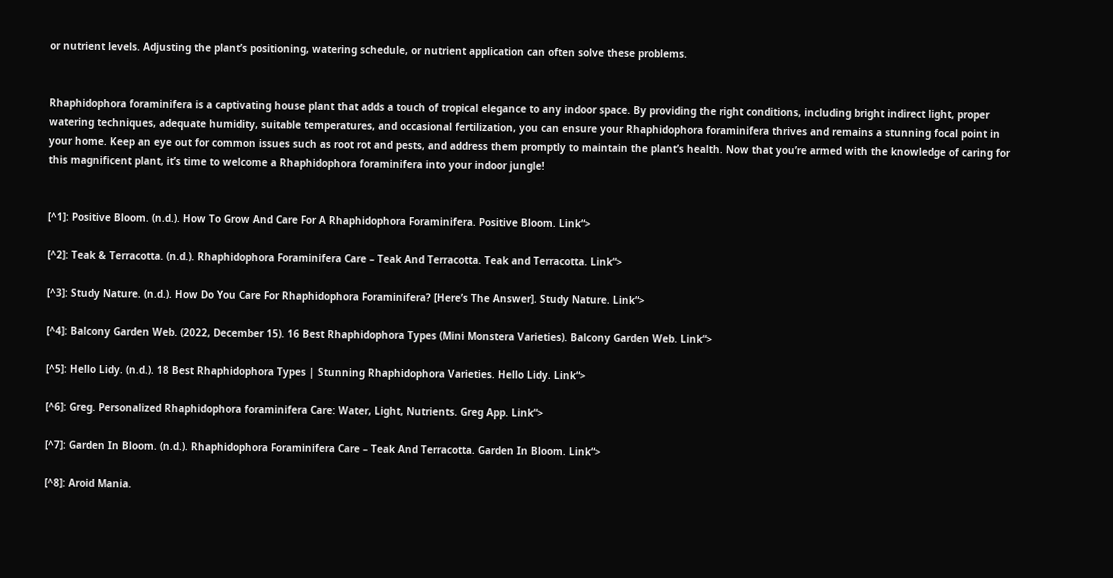or nutrient levels. Adjusting the plant’s positioning, watering schedule, or nutrient application can often solve these problems.


Rhaphidophora foraminifera is a captivating house plant that adds a touch of tropical elegance to any indoor space. By providing the right conditions, including bright indirect light, proper watering techniques, adequate humidity, suitable temperatures, and occasional fertilization, you can ensure your Rhaphidophora foraminifera thrives and remains a stunning focal point in your home. Keep an eye out for common issues such as root rot and pests, and address them promptly to maintain the plant’s health. Now that you’re armed with the knowledge of caring for this magnificent plant, it’s time to welcome a Rhaphidophora foraminifera into your indoor jungle!


[^1]: Positive Bloom. (n.d.). How To Grow And Care For A Rhaphidophora Foraminifera. Positive Bloom. Link“>

[^2]: Teak & Terracotta. (n.d.). Rhaphidophora Foraminifera Care – Teak And Terracotta. Teak and Terracotta. Link“>

[^3]: Study Nature. (n.d.). How Do You Care For Rhaphidophora Foraminifera? [Here’s The Answer]. Study Nature. Link“>

[^4]: Balcony Garden Web. (2022, December 15). 16 Best Rhaphidophora Types (Mini Monstera Varieties). Balcony Garden Web. Link“>

[^5]: Hello Lidy. (n.d.). 18 Best Rhaphidophora Types | Stunning Rhaphidophora Varieties. Hello Lidy. Link“>

[^6]: Greg. Personalized Rhaphidophora foraminifera Care: Water, Light, Nutrients. Greg App. Link“>

[^7]: Garden In Bloom. (n.d.). Rhaphidophora Foraminifera Care – Teak And Terracotta. Garden In Bloom. Link“>

[^8]: Aroid Mania.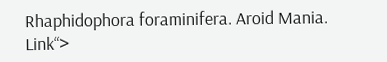Rhaphidophora foraminifera. Aroid Mania. Link“>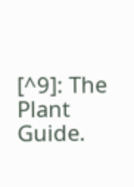[^9]: The Plant Guide.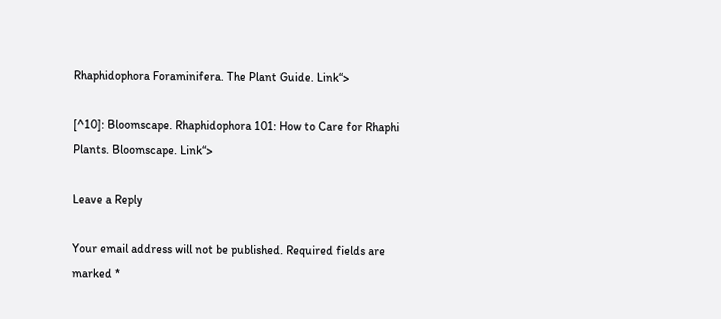Rhaphidophora Foraminifera. The Plant Guide. Link“>

[^10]: Bloomscape. Rhaphidophora 101: How to Care for Rhaphi Plants. Bloomscape. Link“>

Leave a Reply

Your email address will not be published. Required fields are marked *